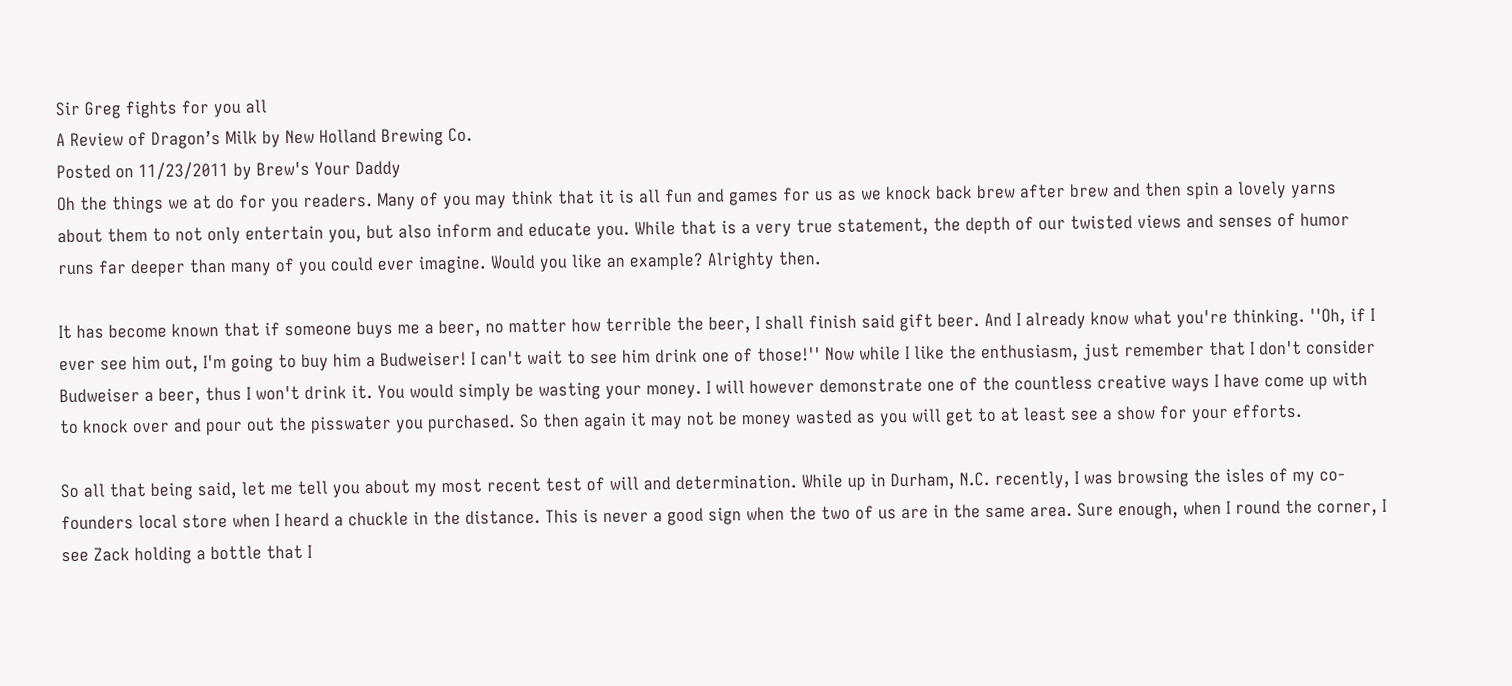Sir Greg fights for you all
A Review of Dragon’s Milk by New Holland Brewing Co.
Posted on 11/23/2011 by Brew's Your Daddy
Oh the things we at do for you readers. Many of you may think that it is all fun and games for us as we knock back brew after brew and then spin a lovely yarns about them to not only entertain you, but also inform and educate you. While that is a very true statement, the depth of our twisted views and senses of humor runs far deeper than many of you could ever imagine. Would you like an example? Alrighty then.

It has become known that if someone buys me a beer, no matter how terrible the beer, I shall finish said gift beer. And I already know what you're thinking. ''Oh, if I ever see him out, I'm going to buy him a Budweiser! I can't wait to see him drink one of those!'' Now while I like the enthusiasm, just remember that I don't consider Budweiser a beer, thus I won't drink it. You would simply be wasting your money. I will however demonstrate one of the countless creative ways I have come up with to knock over and pour out the pisswater you purchased. So then again it may not be money wasted as you will get to at least see a show for your efforts.

So all that being said, let me tell you about my most recent test of will and determination. While up in Durham, N.C. recently, I was browsing the isles of my co-founders local store when I heard a chuckle in the distance. This is never a good sign when the two of us are in the same area. Sure enough, when I round the corner, I see Zack holding a bottle that I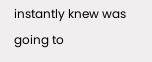instantly knew was going to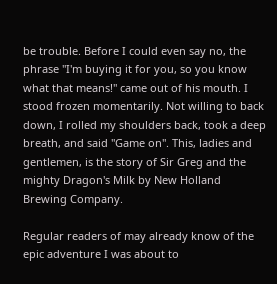be trouble. Before I could even say no, the phrase ''I'm buying it for you, so you know what that means!'' came out of his mouth. I stood frozen momentarily. Not willing to back down, I rolled my shoulders back, took a deep breath, and said ''Game on''. This, ladies and gentlemen, is the story of Sir Greg and the mighty Dragon's Milk by New Holland Brewing Company.

Regular readers of may already know of the epic adventure I was about to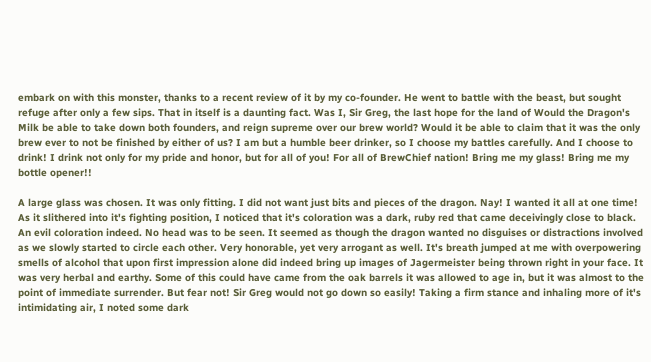embark on with this monster, thanks to a recent review of it by my co-founder. He went to battle with the beast, but sought refuge after only a few sips. That in itself is a daunting fact. Was I, Sir Greg, the last hope for the land of Would the Dragon's Milk be able to take down both founders, and reign supreme over our brew world? Would it be able to claim that it was the only brew ever to not be finished by either of us? I am but a humble beer drinker, so I choose my battles carefully. And I choose to drink! I drink not only for my pride and honor, but for all of you! For all of BrewChief nation! Bring me my glass! Bring me my bottle opener!!

A large glass was chosen. It was only fitting. I did not want just bits and pieces of the dragon. Nay! I wanted it all at one time! As it slithered into it's fighting position, I noticed that it's coloration was a dark, ruby red that came deceivingly close to black. An evil coloration indeed. No head was to be seen. It seemed as though the dragon wanted no disguises or distractions involved as we slowly started to circle each other. Very honorable, yet very arrogant as well. It's breath jumped at me with overpowering smells of alcohol that upon first impression alone did indeed bring up images of Jagermeister being thrown right in your face. It was very herbal and earthy. Some of this could have came from the oak barrels it was allowed to age in, but it was almost to the point of immediate surrender. But fear not! Sir Greg would not go down so easily! Taking a firm stance and inhaling more of it's intimidating air, I noted some dark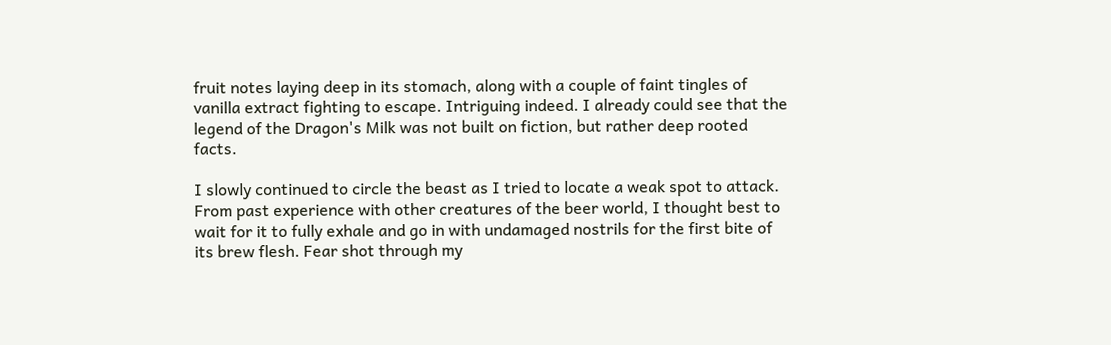fruit notes laying deep in its stomach, along with a couple of faint tingles of vanilla extract fighting to escape. Intriguing indeed. I already could see that the legend of the Dragon's Milk was not built on fiction, but rather deep rooted facts.

I slowly continued to circle the beast as I tried to locate a weak spot to attack. From past experience with other creatures of the beer world, I thought best to wait for it to fully exhale and go in with undamaged nostrils for the first bite of its brew flesh. Fear shot through my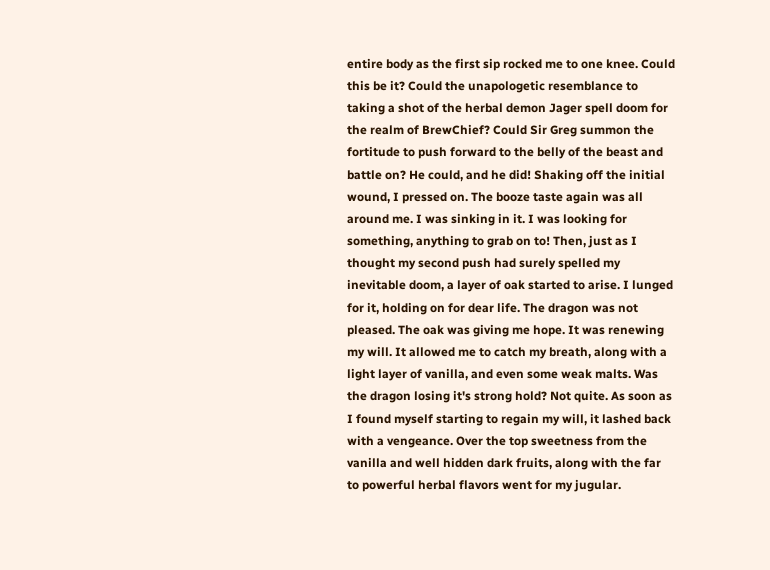entire body as the first sip rocked me to one knee. Could this be it? Could the unapologetic resemblance to taking a shot of the herbal demon Jager spell doom for the realm of BrewChief? Could Sir Greg summon the fortitude to push forward to the belly of the beast and battle on? He could, and he did! Shaking off the initial wound, I pressed on. The booze taste again was all around me. I was sinking in it. I was looking for something, anything to grab on to! Then, just as I thought my second push had surely spelled my inevitable doom, a layer of oak started to arise. I lunged for it, holding on for dear life. The dragon was not pleased. The oak was giving me hope. It was renewing my will. It allowed me to catch my breath, along with a light layer of vanilla, and even some weak malts. Was the dragon losing it's strong hold? Not quite. As soon as I found myself starting to regain my will, it lashed back with a vengeance. Over the top sweetness from the vanilla and well hidden dark fruits, along with the far to powerful herbal flavors went for my jugular.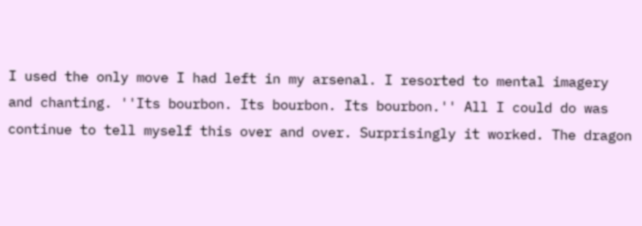I used the only move I had left in my arsenal. I resorted to mental imagery and chanting. ''Its bourbon. Its bourbon. Its bourbon.'' All I could do was continue to tell myself this over and over. Surprisingly it worked. The dragon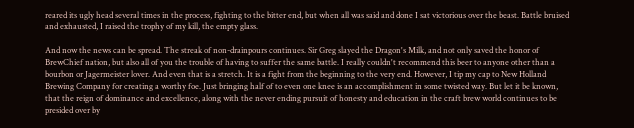reared its ugly head several times in the process, fighting to the bitter end, but when all was said and done I sat victorious over the beast. Battle bruised and exhausted, I raised the trophy of my kill, the empty glass.

And now the news can be spread. The streak of non-drainpours continues. Sir Greg slayed the Dragon's Milk, and not only saved the honor of BrewChief nation, but also all of you the trouble of having to suffer the same battle. I really couldn't recommend this beer to anyone other than a bourbon or Jagermeister lover. And even that is a stretch. It is a fight from the beginning to the very end. However, I tip my cap to New Holland Brewing Company for creating a worthy foe. Just bringing half of to even one knee is an accomplishment in some twisted way. But let it be known, that the reign of dominance and excellence, along with the never ending pursuit of honesty and education in the craft brew world continues to be presided over by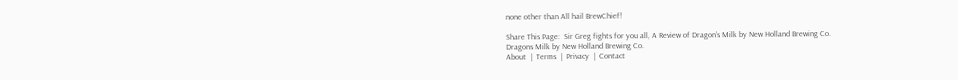none other than All hail BrewChief!

Share This Page:  Sir Greg fights for you all, A Review of Dragon’s Milk by New Holland Brewing Co.
Dragons Milk by New Holland Brewing Co.
About  |  Terms  |  Privacy  |  Contact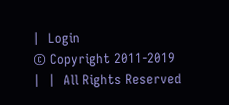|  Login
© Copyright 2011-2019  |  |  All Rights Reserved